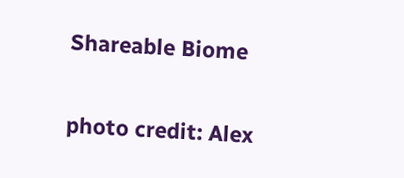Shareable Biome

photo credit: Alex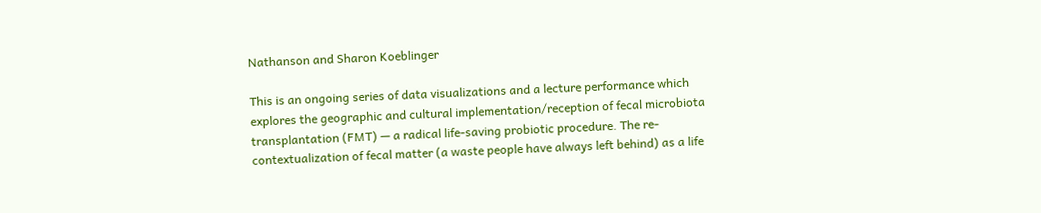Nathanson and Sharon Koeblinger

This is an ongoing series of data visualizations and a lecture performance which explores the geographic and cultural implementation/reception of fecal microbiota transplantation (FMT) — a radical life-saving probiotic procedure. The re-contextualization of fecal matter (a waste people have always left behind) as a life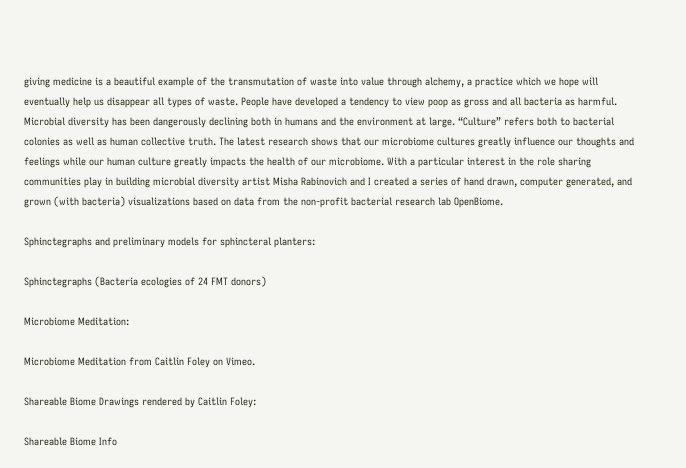giving medicine is a beautiful example of the transmutation of waste into value through alchemy, a practice which we hope will eventually help us disappear all types of waste. People have developed a tendency to view poop as gross and all bacteria as harmful. Microbial diversity has been dangerously declining both in humans and the environment at large. “Culture” refers both to bacterial colonies as well as human collective truth. The latest research shows that our microbiome cultures greatly influence our thoughts and feelings while our human culture greatly impacts the health of our microbiome. With a particular interest in the role sharing communities play in building microbial diversity artist Misha Rabinovich and I created a series of hand drawn, computer generated, and grown (with bacteria) visualizations based on data from the non-profit bacterial research lab OpenBiome.

Sphinctegraphs and preliminary models for sphincteral planters:

Sphinctegraphs (Bacteria ecologies of 24 FMT donors)

Microbiome Meditation:

Microbiome Meditation from Caitlin Foley on Vimeo.

Shareable Biome Drawings rendered by Caitlin Foley:

Shareable Biome Info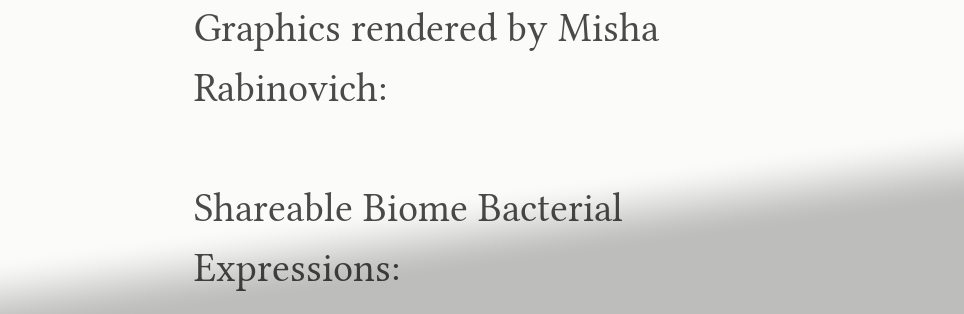Graphics rendered by Misha Rabinovich:

Shareable Biome Bacterial Expressions: